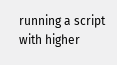running a script with higher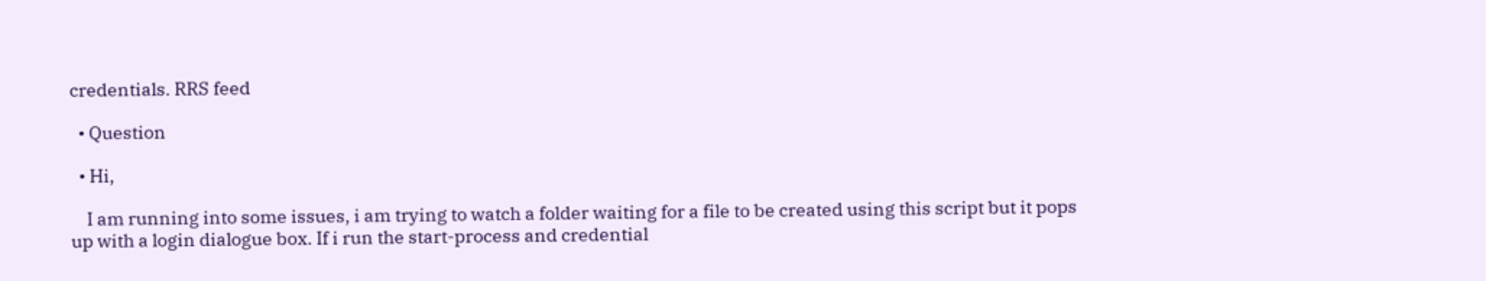credentials. RRS feed

  • Question

  • Hi,

    I am running into some issues, i am trying to watch a folder waiting for a file to be created using this script but it pops up with a login dialogue box. If i run the start-process and credential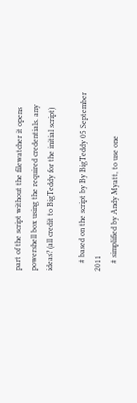part of the script without the filewatcher it opens powershell box using the required credentials. any ideas? (all credit to BigTeddy for the initial script)

    # based on the script by By BigTeddy 05 September 2011
    # simplified by Andy Myatt, to use one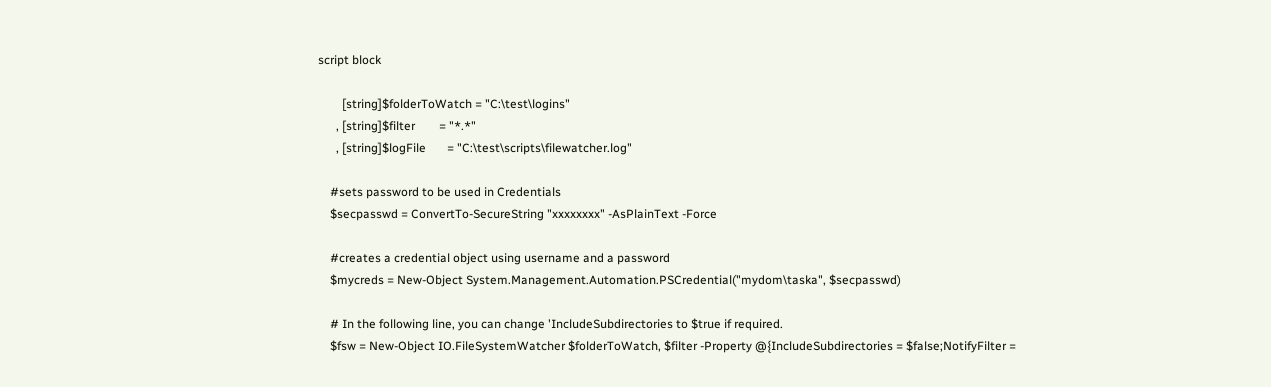script block

        [string]$folderToWatch = "C:\test\logins"
      , [string]$filter        = "*.*"
      , [string]$logFile       = "C:\test\scripts\filewatcher.log"

    #sets password to be used in Credentials
    $secpasswd = ConvertTo-SecureString "xxxxxxxx" -AsPlainText -Force

    #creates a credential object using username and a password
    $mycreds = New-Object System.Management.Automation.PSCredential("mydom\taska", $secpasswd)

    # In the following line, you can change 'IncludeSubdirectories to $true if required.
    $fsw = New-Object IO.FileSystemWatcher $folderToWatch, $filter -Property @{IncludeSubdirectories = $false;NotifyFilter =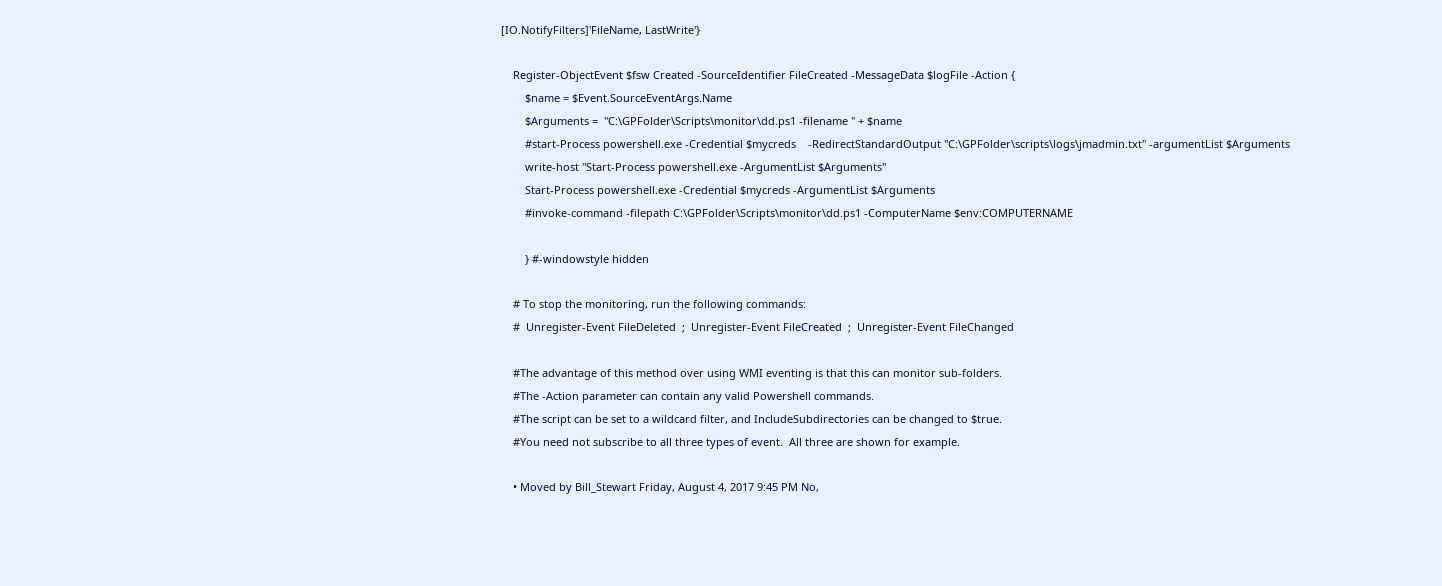[IO.NotifyFilters]'FileName, LastWrite'}

    Register-ObjectEvent $fsw Created -SourceIdentifier FileCreated -MessageData $logFile -Action {
        $name = $Event.SourceEventArgs.Name
        $Arguments =  "C:\GPFolder\Scripts\monitor\dd.ps1 -filename " + $name
        #start-Process powershell.exe -Credential $mycreds    -RedirectStandardOutput "C:\GPFolder\scripts\logs\jmadmin.txt" -argumentList $Arguments
        write-host "Start-Process powershell.exe -ArgumentList $Arguments"
        Start-Process powershell.exe -Credential $mycreds -ArgumentList $Arguments
        #invoke-command -filepath C:\GPFolder\Scripts\monitor\dd.ps1 -ComputerName $env:COMPUTERNAME

        } #-windowstyle hidden

    # To stop the monitoring, run the following commands:
    #  Unregister-Event FileDeleted  ;  Unregister-Event FileCreated  ;  Unregister-Event FileChanged

    #The advantage of this method over using WMI eventing is that this can monitor sub-folders.
    #The -Action parameter can contain any valid Powershell commands.
    #The script can be set to a wildcard filter, and IncludeSubdirectories can be changed to $true.
    #You need not subscribe to all three types of event.  All three are shown for example.

    • Moved by Bill_Stewart Friday, August 4, 2017 9:45 PM No,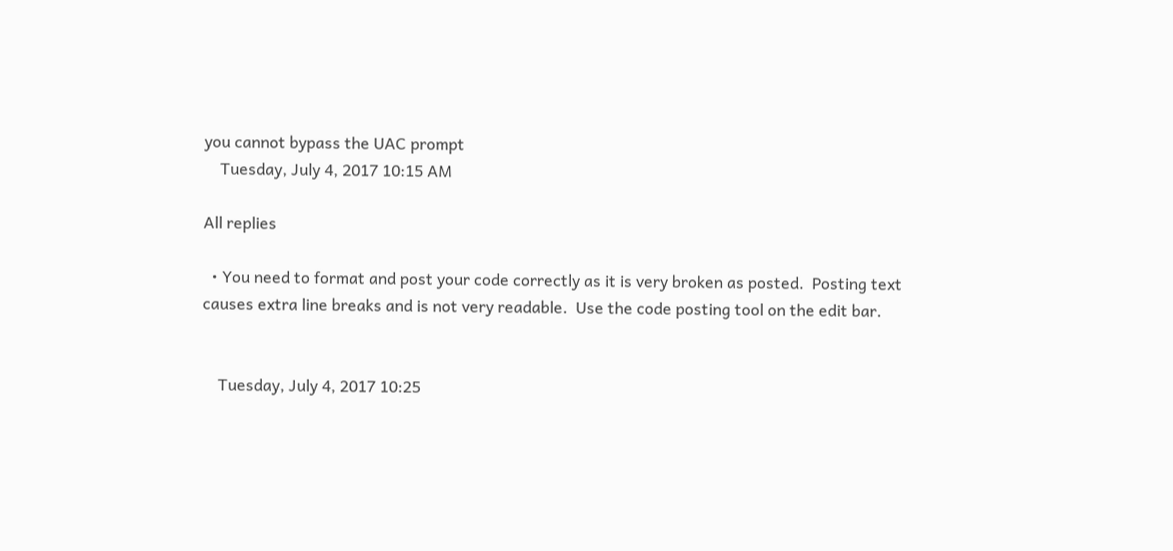you cannot bypass the UAC prompt
    Tuesday, July 4, 2017 10:15 AM

All replies

  • You need to format and post your code correctly as it is very broken as posted.  Posting text causes extra line breaks and is not very readable.  Use the code posting tool on the edit bar.


    Tuesday, July 4, 2017 10:25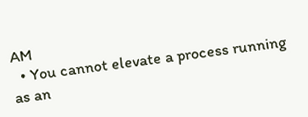AM
  • You cannot elevate a process running as an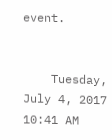event.


    Tuesday, July 4, 2017 10:41 AM